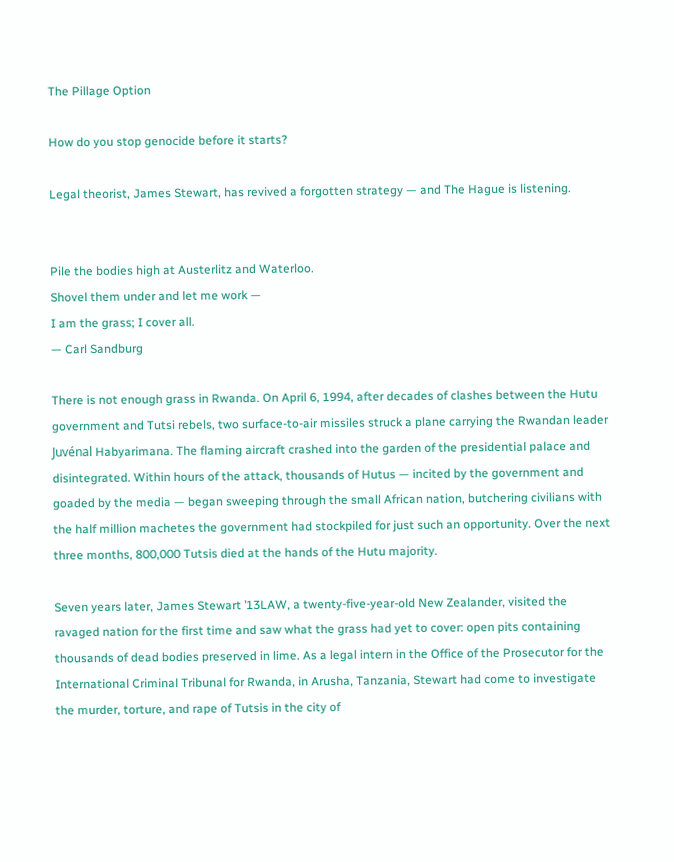The Pillage Option

How do you stop genocide before it starts?

Legal theorist, James Stewart, has revived a forgotten strategy — and The Hague is listening.


Pile the bodies high at Austerlitz and Waterloo.
Shovel them under and let me work —
I am the grass; I cover all.
— Carl Sandburg

There is not enough grass in Rwanda. On April 6, 1994, after decades of clashes between the Hutu government and Tutsi rebels, two surface-to-air missiles struck a plane carrying the Rwandan leader Juvénal Habyarimana. The flaming aircraft crashed into the garden of the presidential palace and disintegrated. Within hours of the attack, thousands of Hutus — incited by the government and goaded by the media — began sweeping through the small African nation, butchering civilians with the half million machetes the government had stockpiled for just such an opportunity. Over the next three months, 800,000 Tutsis died at the hands of the Hutu majority.

Seven years later, James Stewart ’13LAW, a twenty-five-year-old New Zealander, visited the ravaged nation for the first time and saw what the grass had yet to cover: open pits containing thousands of dead bodies preserved in lime. As a legal intern in the Office of the Prosecutor for the International Criminal Tribunal for Rwanda, in Arusha, Tanzania, Stewart had come to investigate the murder, torture, and rape of Tutsis in the city of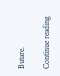Butare.

Continue reading